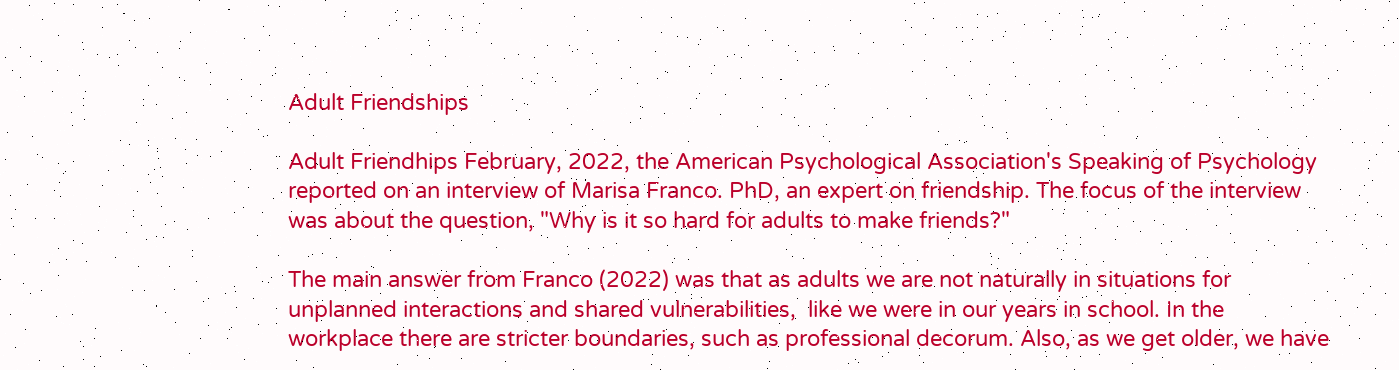Adult Friendships

Adult Friendhips February, 2022, the American Psychological Association's Speaking of Psychology reported on an interview of Marisa Franco. PhD, an expert on friendship. The focus of the interview was about the question, "Why is it so hard for adults to make friends?"

The main answer from Franco (2022) was that as adults we are not naturally in situations for unplanned interactions and shared vulnerabilities,  like we were in our years in school. In the workplace there are stricter boundaries, such as professional decorum. Also, as we get older, we have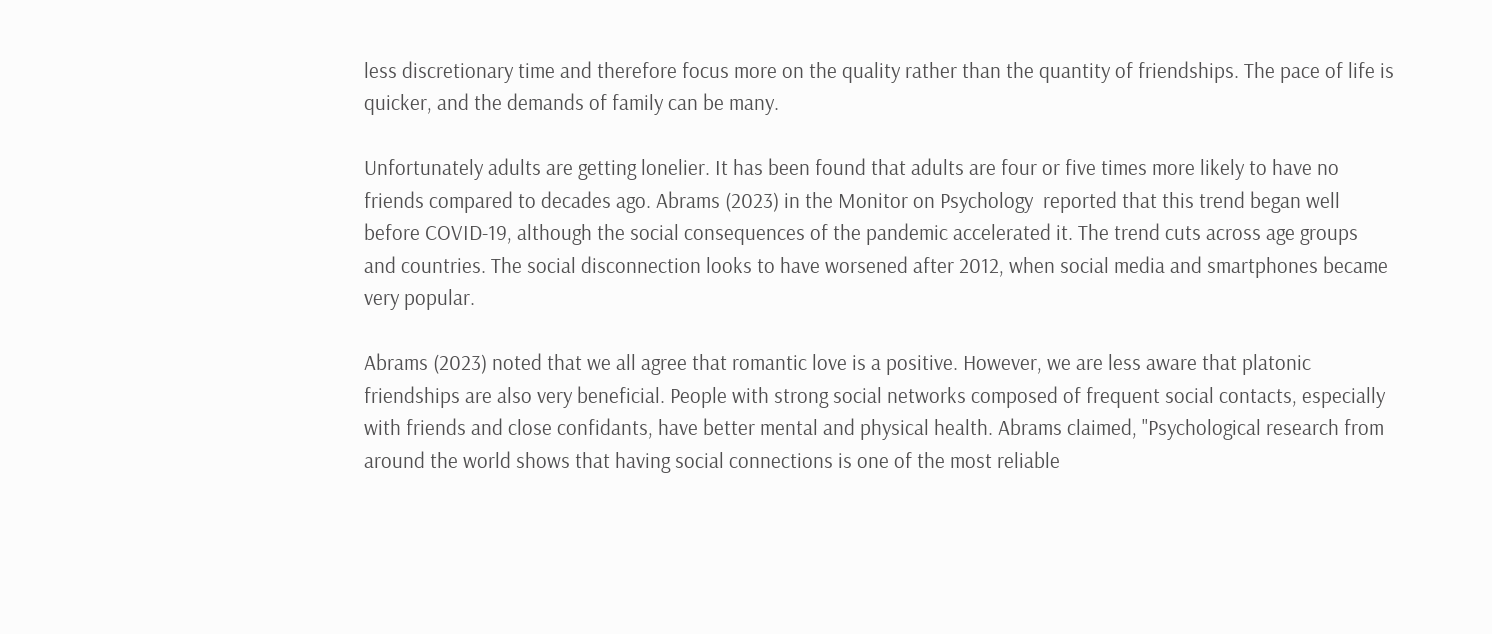less discretionary time and therefore focus more on the quality rather than the quantity of friendships. The pace of life is quicker, and the demands of family can be many.

Unfortunately adults are getting lonelier. It has been found that adults are four or five times more likely to have no friends compared to decades ago. Abrams (2023) in the Monitor on Psychology  reported that this trend began well before COVID-19, although the social consequences of the pandemic accelerated it. The trend cuts across age groups and countries. The social disconnection looks to have worsened after 2012, when social media and smartphones became very popular.

Abrams (2023) noted that we all agree that romantic love is a positive. However, we are less aware that platonic friendships are also very beneficial. People with strong social networks composed of frequent social contacts, especially with friends and close confidants, have better mental and physical health. Abrams claimed, "Psychological research from around the world shows that having social connections is one of the most reliable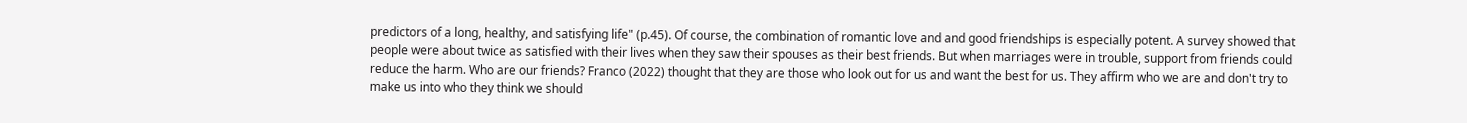predictors of a long, healthy, and satisfying life" (p.45). Of course, the combination of romantic love and and good friendships is especially potent. A survey showed that people were about twice as satisfied with their lives when they saw their spouses as their best friends. But when marriages were in trouble, support from friends could reduce the harm. Who are our friends? Franco (2022) thought that they are those who look out for us and want the best for us. They affirm who we are and don't try to make us into who they think we should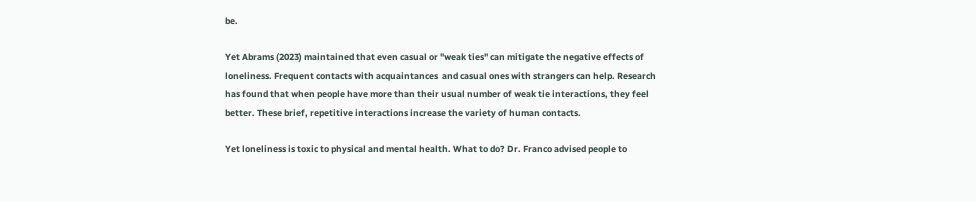be.

Yet Abrams (2023) maintained that even casual or "weak ties" can mitigate the negative effects of loneliness. Frequent contacts with acquaintances  and casual ones with strangers can help. Research has found that when people have more than their usual number of weak tie interactions, they feel better. These brief, repetitive interactions increase the variety of human contacts.

Yet loneliness is toxic to physical and mental health. What to do? Dr. Franco advised people to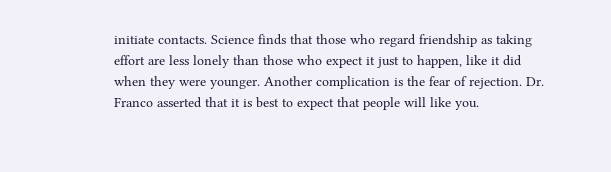initiate contacts. Science finds that those who regard friendship as taking effort are less lonely than those who expect it just to happen, like it did when they were younger. Another complication is the fear of rejection. Dr. Franco asserted that it is best to expect that people will like you.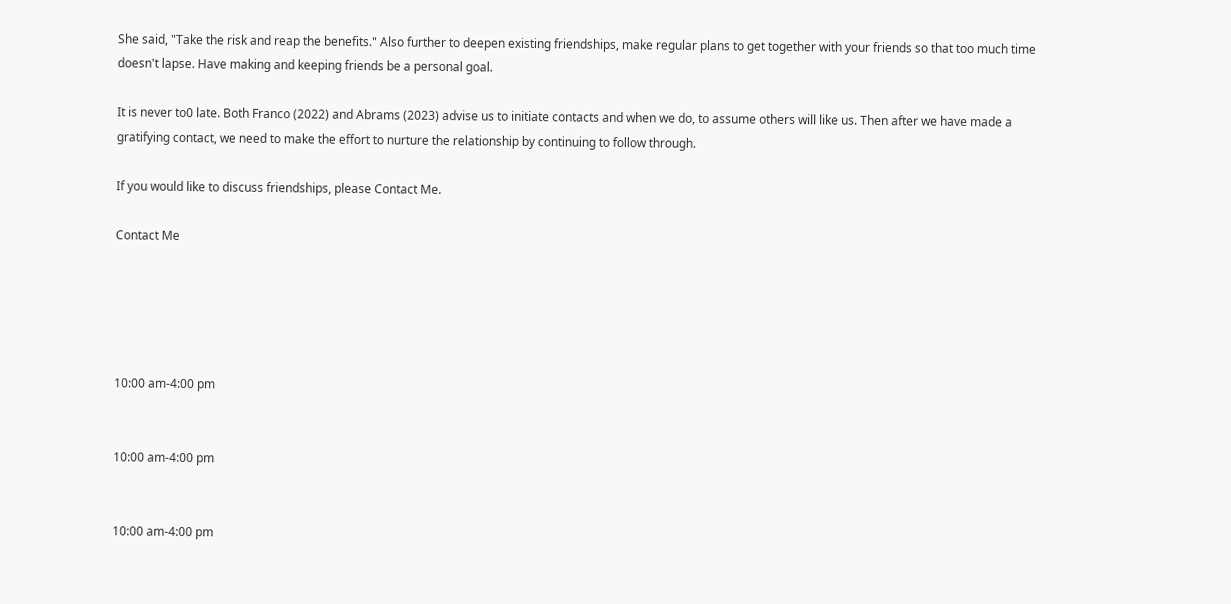She said, "Take the risk and reap the benefits." Also further to deepen existing friendships, make regular plans to get together with your friends so that too much time doesn't lapse. Have making and keeping friends be a personal goal.

It is never to0 late. Both Franco (2022) and Abrams (2023) advise us to initiate contacts and when we do, to assume others will like us. Then after we have made a gratifying contact, we need to make the effort to nurture the relationship by continuing to follow through.

If you would like to discuss friendships, please Contact Me.

Contact Me





10:00 am-4:00 pm


10:00 am-4:00 pm


10:00 am-4:00 pm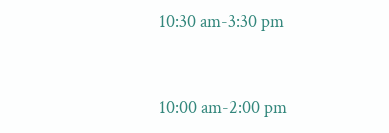10:30 am-3:30 pm


10:00 am-2:00 pm